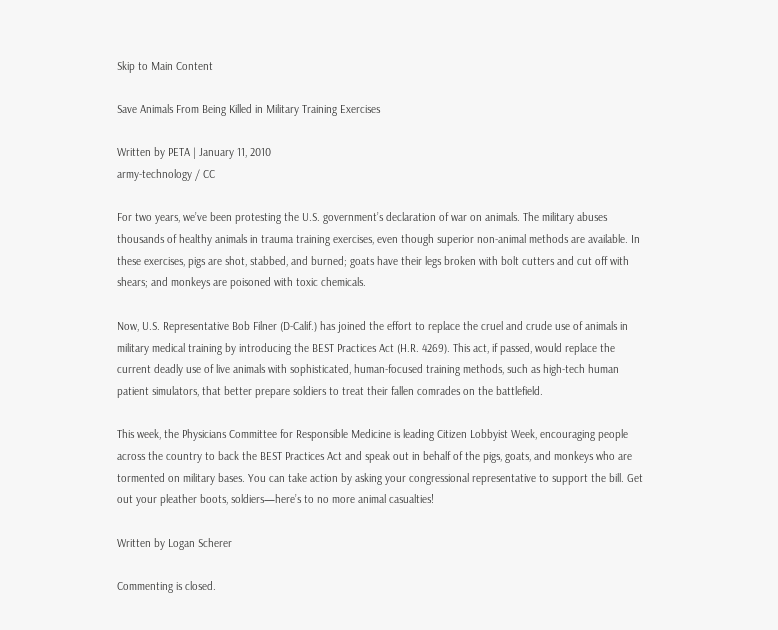Skip to Main Content

Save Animals From Being Killed in Military Training Exercises

Written by PETA | January 11, 2010
army-technology / CC

For two years, we’ve been protesting the U.S. government’s declaration of war on animals. The military abuses thousands of healthy animals in trauma training exercises, even though superior non-animal methods are available. In these exercises, pigs are shot, stabbed, and burned; goats have their legs broken with bolt cutters and cut off with shears; and monkeys are poisoned with toxic chemicals.

Now, U.S. Representative Bob Filner (D-Calif.) has joined the effort to replace the cruel and crude use of animals in military medical training by introducing the BEST Practices Act (H.R. 4269). This act, if passed, would replace the current deadly use of live animals with sophisticated, human-focused training methods, such as high-tech human patient simulators, that better prepare soldiers to treat their fallen comrades on the battlefield.

This week, the Physicians Committee for Responsible Medicine is leading Citizen Lobbyist Week, encouraging people across the country to back the BEST Practices Act and speak out in behalf of the pigs, goats, and monkeys who are tormented on military bases. You can take action by asking your congressional representative to support the bill. Get out your pleather boots, soldiers—here’s to no more animal casualties!

Written by Logan Scherer

Commenting is closed.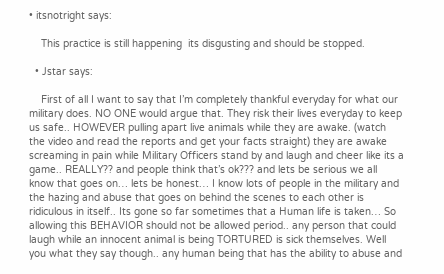• itsnotright says:

    This practice is still happening  its disgusting and should be stopped.

  • Jstar says:

    First of all I want to say that I’m completely thankful everyday for what our military does. NO ONE would argue that. They risk their lives everyday to keep us safe.. HOWEVER pulling apart live animals while they are awake. (watch the video and read the reports and get your facts straight) they are awake screaming in pain while Military Officers stand by and laugh and cheer like its a game.. REALLY?? and people think that’s ok??? and lets be serious we all know that goes on… lets be honest… I know lots of people in the military and the hazing and abuse that goes on behind the scenes to each other is ridiculous in itself.. Its gone so far sometimes that a Human life is taken… So allowing this BEHAVIOR should not be allowed period.. any person that could laugh while an innocent animal is being TORTURED is sick themselves. Well you what they say though.. any human being that has the ability to abuse and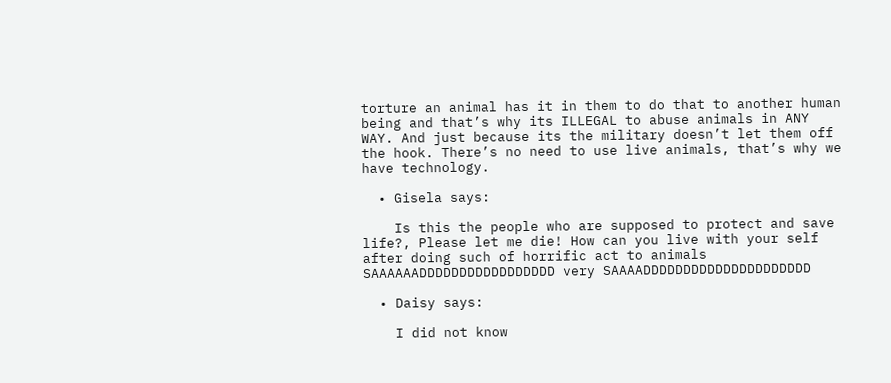torture an animal has it in them to do that to another human being and that’s why its ILLEGAL to abuse animals in ANY WAY. And just because its the military doesn’t let them off the hook. There’s no need to use live animals, that’s why we have technology.

  • Gisela says:

    Is this the people who are supposed to protect and save life?, Please let me die! How can you live with your self after doing such of horrific act to animals  SAAAAAADDDDDDDDDDDDDDDDD very SAAAADDDDDDDDDDDDDDDDDDDDD

  • Daisy says:

    I did not know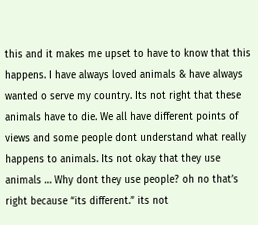this and it makes me upset to have to know that this happens. I have always loved animals & have always wanted o serve my country. Its not right that these animals have to die. We all have different points of views and some people dont understand what really happens to animals. Its not okay that they use animals … Why dont they use people? oh no that’s right because “its different.” its not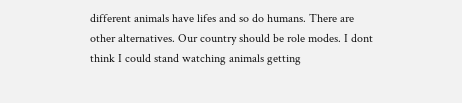different animals have lifes and so do humans. There are other alternatives. Our country should be role modes. I dont think I could stand watching animals getting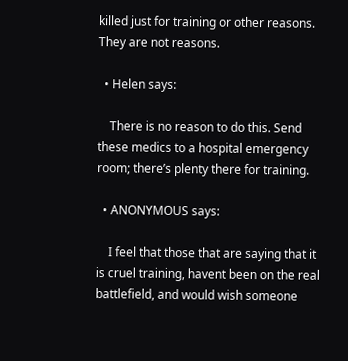killed just for training or other reasons. They are not reasons.

  • Helen says:

    There is no reason to do this. Send these medics to a hospital emergency room; there’s plenty there for training.

  • ANONYMOUS says:

    I feel that those that are saying that it is cruel training, havent been on the real battlefield, and would wish someone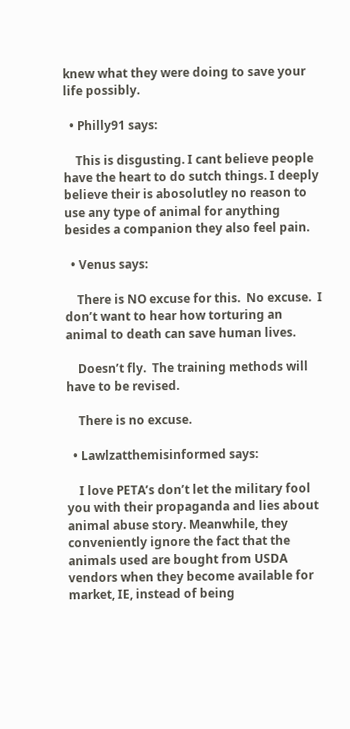knew what they were doing to save your life possibly.

  • Philly91 says:

    This is disgusting. I cant believe people have the heart to do sutch things. I deeply believe their is abosolutley no reason to use any type of animal for anything besides a companion they also feel pain.

  • Venus says:

    There is NO excuse for this.  No excuse.  I don’t want to hear how torturing an animal to death can save human lives.

    Doesn’t fly.  The training methods will have to be revised.

    There is no excuse.

  • Lawlzatthemisinformed says:

    I love PETA’s don’t let the military fool you with their propaganda and lies about animal abuse story. Meanwhile, they conveniently ignore the fact that the animals used are bought from USDA vendors when they become available for market, IE, instead of being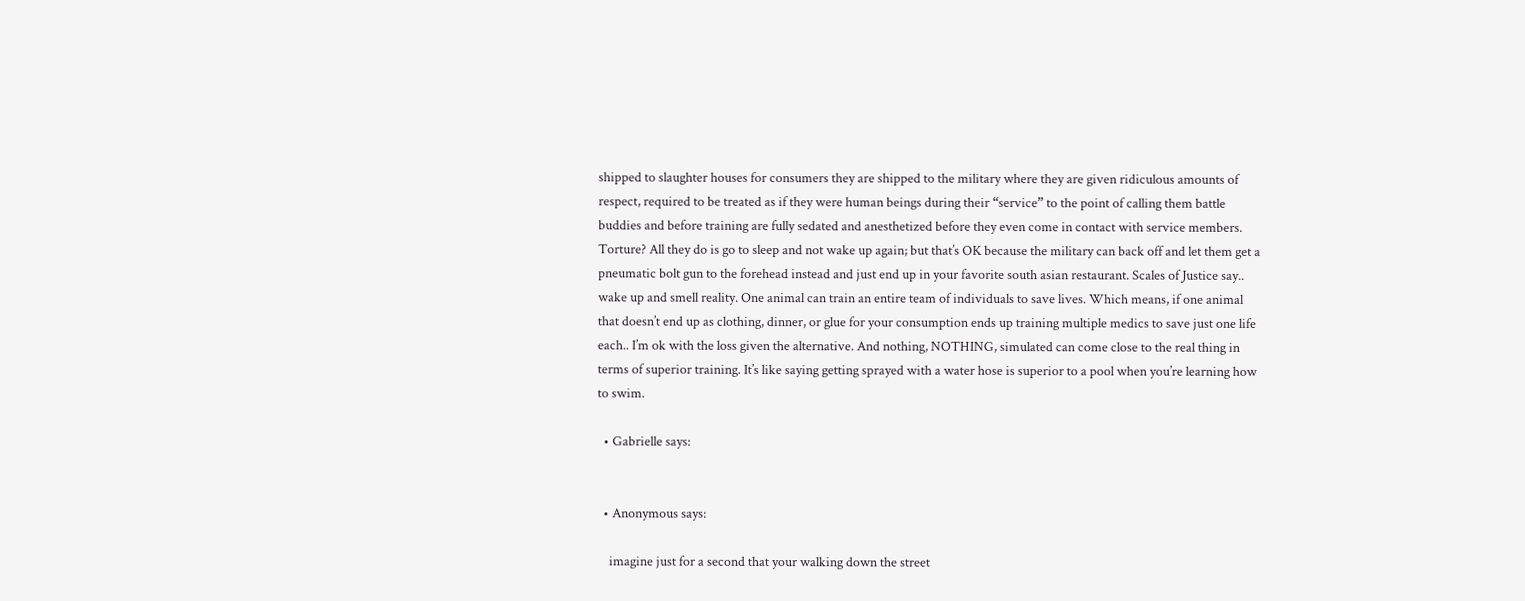shipped to slaughter houses for consumers they are shipped to the military where they are given ridiculous amounts of respect, required to be treated as if they were human beings during their “service” to the point of calling them battle buddies and before training are fully sedated and anesthetized before they even come in contact with service members. Torture? All they do is go to sleep and not wake up again; but that’s OK because the military can back off and let them get a pneumatic bolt gun to the forehead instead and just end up in your favorite south asian restaurant. Scales of Justice say.. wake up and smell reality. One animal can train an entire team of individuals to save lives. Which means, if one animal that doesn’t end up as clothing, dinner, or glue for your consumption ends up training multiple medics to save just one life each.. I’m ok with the loss given the alternative. And nothing, NOTHING, simulated can come close to the real thing in terms of superior training. It’s like saying getting sprayed with a water hose is superior to a pool when you’re learning how to swim.

  • Gabrielle says:


  • Anonymous says:

    imagine just for a second that your walking down the street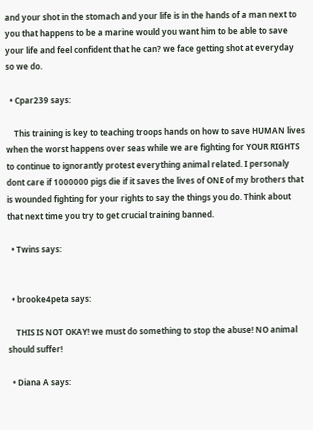and your shot in the stomach and your life is in the hands of a man next to you that happens to be a marine would you want him to be able to save your life and feel confident that he can? we face getting shot at everyday so we do.

  • Cpar239 says:

    This training is key to teaching troops hands on how to save HUMAN lives when the worst happens over seas while we are fighting for YOUR RIGHTS to continue to ignorantly protest everything animal related. I personaly dont care if 1000000 pigs die if it saves the lives of ONE of my brothers that is wounded fighting for your rights to say the things you do. Think about that next time you try to get crucial training banned.

  • Twins says:


  • brooke4peta says:

    THIS IS NOT OKAY! we must do something to stop the abuse! NO animal should suffer!

  • Diana A says: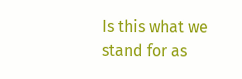Is this what we stand for as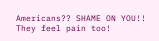Americans?? SHAME ON YOU!! They feel pain too!